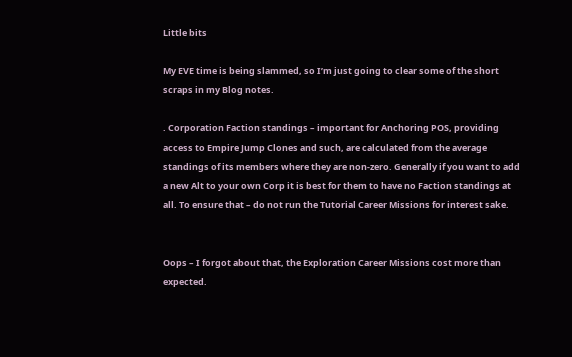Little bits

My EVE time is being slammed, so I’m just going to clear some of the short scraps in my Blog notes.

. Corporation Faction standings – important for Anchoring POS, providing access to Empire Jump Clones and such, are calculated from the average standings of its members where they are non-zero. Generally if you want to add a new Alt to your own Corp it is best for them to have no Faction standings at all. To ensure that – do not run the Tutorial Career Missions for interest sake.


Oops – I forgot about that, the Exploration Career Missions cost more than expected.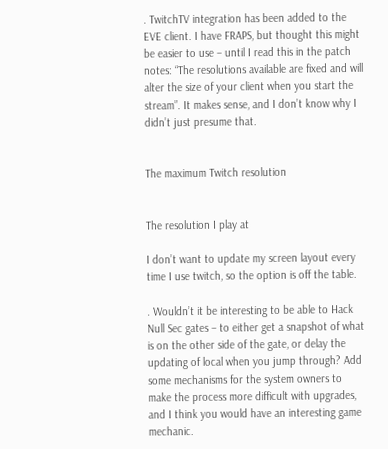. TwitchTV integration has been added to the EVE client. I have FRAPS, but thought this might be easier to use – until I read this in the patch notes: “The resolutions available are fixed and will alter the size of your client when you start the stream”. It makes sense, and I don’t know why I didn’t just presume that.


The maximum Twitch resolution


The resolution I play at

I don’t want to update my screen layout every time I use twitch, so the option is off the table.

. Wouldn’t it be interesting to be able to Hack Null Sec gates – to either get a snapshot of what is on the other side of the gate, or delay the updating of local when you jump through? Add some mechanisms for the system owners to make the process more difficult with upgrades, and I think you would have an interesting game mechanic.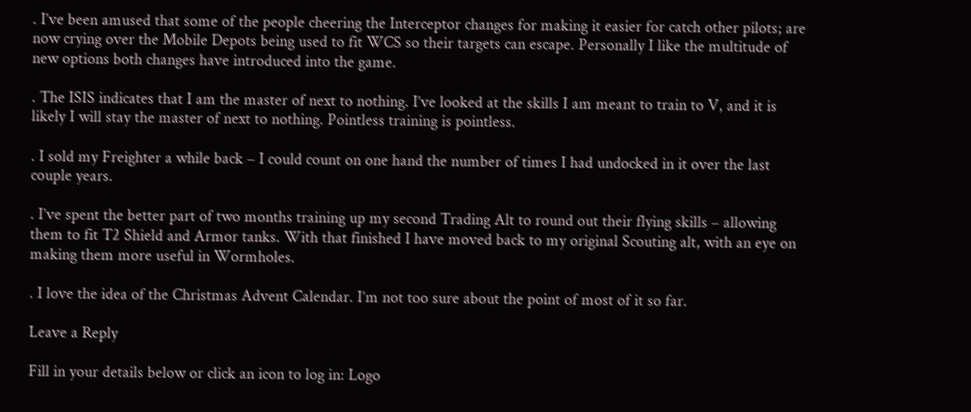. I’ve been amused that some of the people cheering the Interceptor changes for making it easier for catch other pilots; are now crying over the Mobile Depots being used to fit WCS so their targets can escape. Personally I like the multitude of new options both changes have introduced into the game.

. The ISIS indicates that I am the master of next to nothing. I’ve looked at the skills I am meant to train to V, and it is likely I will stay the master of next to nothing. Pointless training is pointless.

. I sold my Freighter a while back – I could count on one hand the number of times I had undocked in it over the last couple years.

. I’ve spent the better part of two months training up my second Trading Alt to round out their flying skills – allowing them to fit T2 Shield and Armor tanks. With that finished I have moved back to my original Scouting alt, with an eye on making them more useful in Wormholes.

. I love the idea of the Christmas Advent Calendar. I’m not too sure about the point of most of it so far.

Leave a Reply

Fill in your details below or click an icon to log in: Logo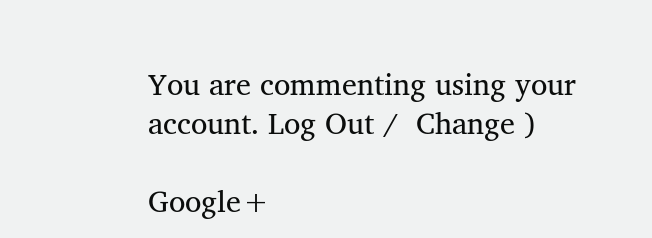You are commenting using your account. Log Out /  Change )

Google+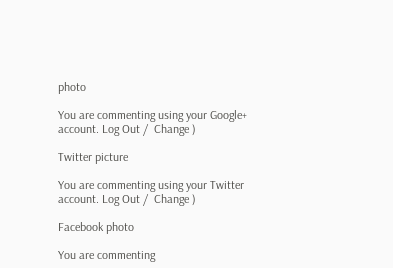photo

You are commenting using your Google+ account. Log Out /  Change )

Twitter picture

You are commenting using your Twitter account. Log Out /  Change )

Facebook photo

You are commenting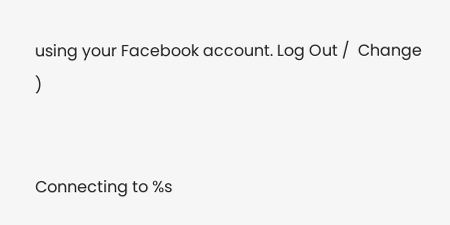using your Facebook account. Log Out /  Change )


Connecting to %s